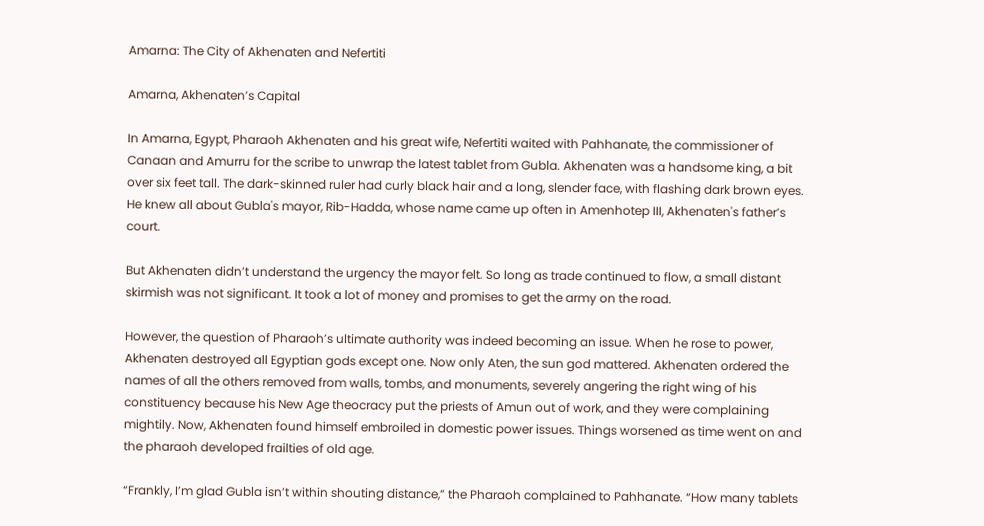Amarna: The City of Akhenaten and Nefertiti

Amarna, Akhenaten’s Capital

In Amarna, Egypt, Pharaoh Akhenaten and his great wife, Nefertiti waited with Pahhanate, the commissioner of Canaan and Amurru for the scribe to unwrap the latest tablet from Gubla. Akhenaten was a handsome king, a bit over six feet tall. The dark-skinned ruler had curly black hair and a long, slender face, with flashing dark brown eyes. He knew all about Gubla's mayor, Rib-Hadda, whose name came up often in Amenhotep III, Akhenaten's father’s court.

But Akhenaten didn’t understand the urgency the mayor felt. So long as trade continued to flow, a small distant skirmish was not significant. It took a lot of money and promises to get the army on the road.

However, the question of Pharaoh’s ultimate authority was indeed becoming an issue. When he rose to power, Akhenaten destroyed all Egyptian gods except one. Now only Aten, the sun god mattered. Akhenaten ordered the names of all the others removed from walls, tombs, and monuments, severely angering the right wing of his constituency because his New Age theocracy put the priests of Amun out of work, and they were complaining mightily. Now, Akhenaten found himself embroiled in domestic power issues. Things worsened as time went on and the pharaoh developed frailties of old age.

“Frankly, I’m glad Gubla isn’t within shouting distance,” the Pharaoh complained to Pahhanate. “How many tablets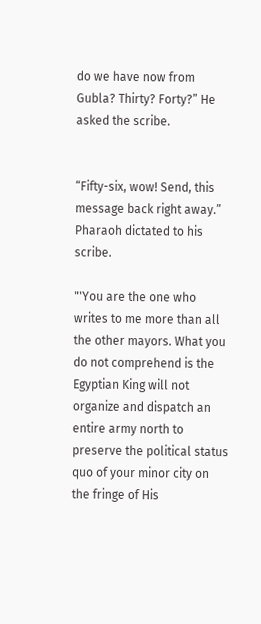do we have now from Gubla? Thirty? Forty?” He asked the scribe.


“Fifty-six, wow! Send, this message back right away.” Pharaoh dictated to his scribe.

"'You are the one who writes to me more than all the other mayors. What you do not comprehend is the Egyptian King will not organize and dispatch an entire army north to preserve the political status quo of your minor city on the fringe of His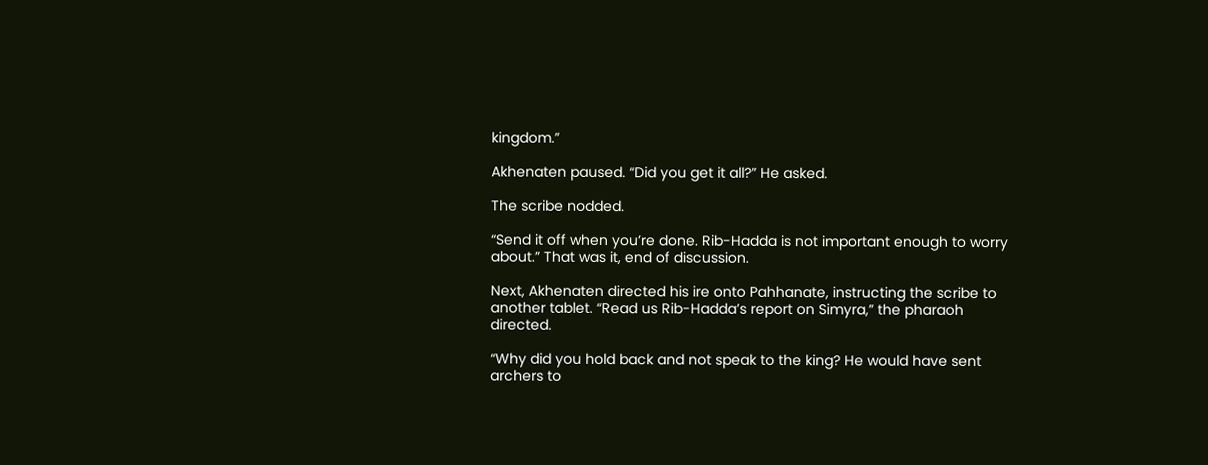kingdom.”

Akhenaten paused. “Did you get it all?” He asked.

The scribe nodded.

“Send it off when you’re done. Rib-Hadda is not important enough to worry about.” That was it, end of discussion.

Next, Akhenaten directed his ire onto Pahhanate, instructing the scribe to another tablet. “Read us Rib-Hadda’s report on Simyra,” the pharaoh directed.

“Why did you hold back and not speak to the king? He would have sent archers to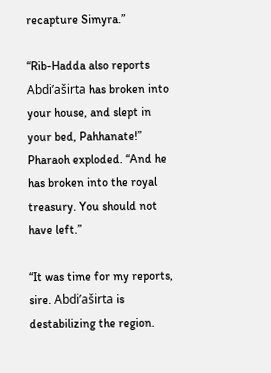recapture Simyra.”

“Rib-Hadda also reports Abdi’aširta has broken into your house, and slept in your bed, Pahhanate!” Pharaoh exploded. “And he has broken into the royal treasury. You should not have left.”

“It was time for my reports, sire. Abdi’aširta is destabilizing the region.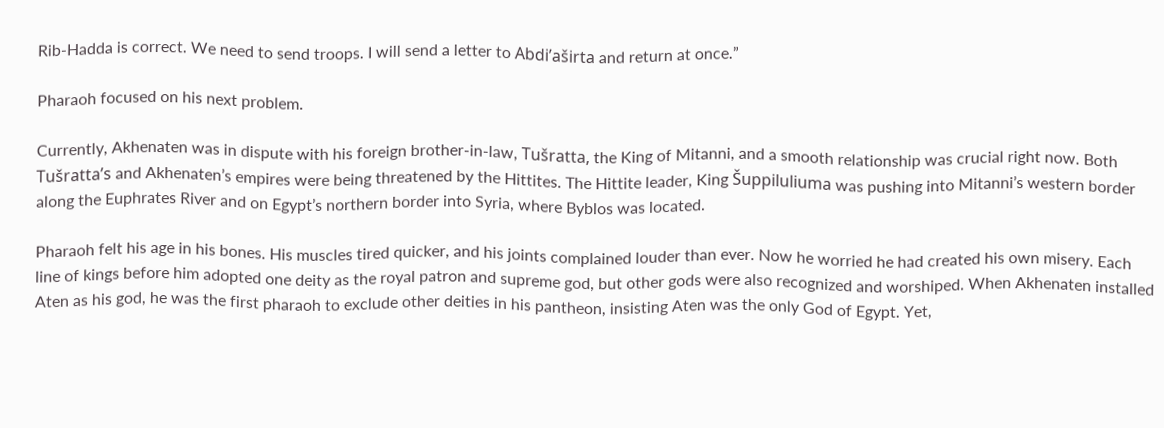Rib-Hadda is correct. We need to send troops. I will send a letter to Abdi’aširta and return at once.”

Pharaoh focused on his next problem.

Currently, Akhenaten was in dispute with his foreign brother-in-law, Tušratta, the King of Mitanni, and a smooth relationship was crucial right now. Both Tušratta’s and Akhenaten’s empires were being threatened by the Hittites. The Hittite leader, King Šuppiluliuma was pushing into Mitanni’s western border along the Euphrates River and on Egypt’s northern border into Syria, where Byblos was located.

Pharaoh felt his age in his bones. His muscles tired quicker, and his joints complained louder than ever. Now he worried he had created his own misery. Each line of kings before him adopted one deity as the royal patron and supreme god, but other gods were also recognized and worshiped. When Akhenaten installed Aten as his god, he was the first pharaoh to exclude other deities in his pantheon, insisting Aten was the only God of Egypt. Yet,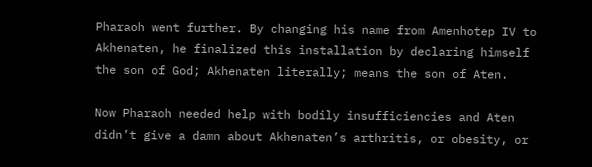Pharaoh went further. By changing his name from Amenhotep IV to Akhenaten, he finalized this installation by declaring himself the son of God; Akhenaten literally; means the son of Aten.

Now Pharaoh needed help with bodily insufficiencies and Aten didn’t give a damn about Akhenaten’s arthritis, or obesity, or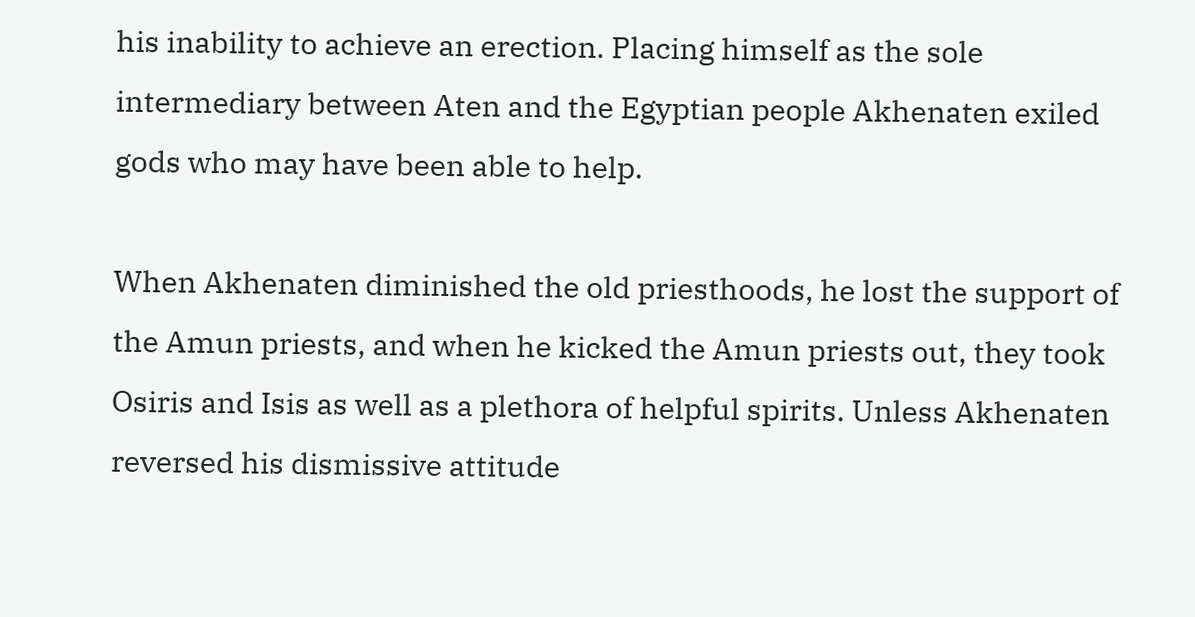his inability to achieve an erection. Placing himself as the sole intermediary between Aten and the Egyptian people Akhenaten exiled gods who may have been able to help.

When Akhenaten diminished the old priesthoods, he lost the support of the Amun priests, and when he kicked the Amun priests out, they took Osiris and Isis as well as a plethora of helpful spirits. Unless Akhenaten reversed his dismissive attitude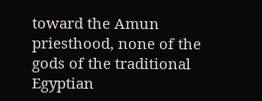toward the Amun priesthood, none of the gods of the traditional Egyptian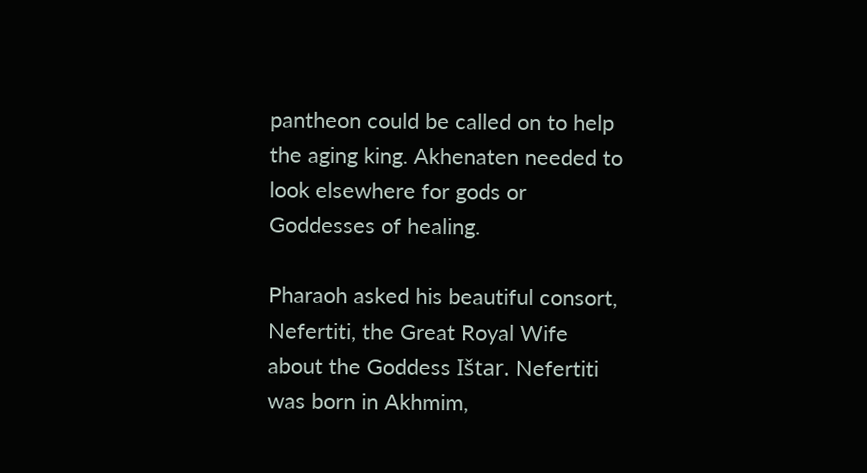pantheon could be called on to help the aging king. Akhenaten needed to look elsewhere for gods or Goddesses of healing.

Pharaoh asked his beautiful consort, Nefertiti, the Great Royal Wife about the Goddess Ištar. Nefertiti was born in Akhmim,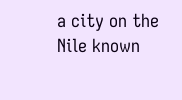a city on the Nile known